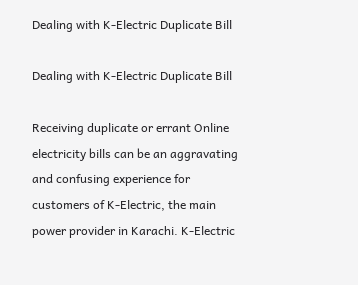Dealing with K-Electric Duplicate Bill

Dealing with K-Electric Duplicate Bill

Receiving duplicate or errant Online electricity bills can be an aggravating and confusing experience for customers of K-Electric, the main power provider in Karachi. K-Electric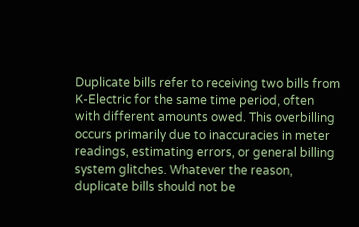Duplicate bills refer to receiving two bills from K-Electric for the same time period, often with different amounts owed. This overbilling occurs primarily due to inaccuracies in meter readings, estimating errors, or general billing system glitches. Whatever the reason, duplicate bills should not be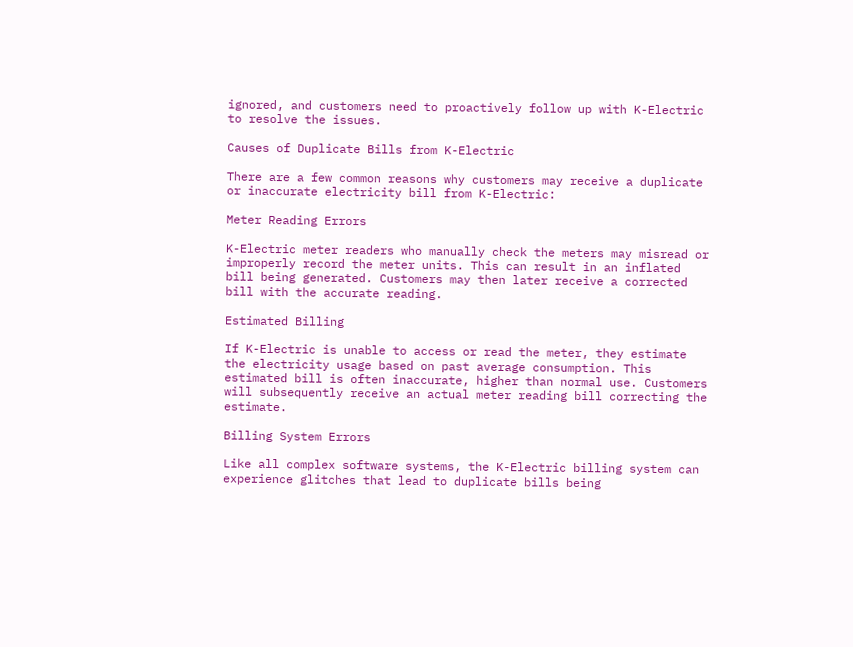ignored, and customers need to proactively follow up with K-Electric to resolve the issues.

Causes of Duplicate Bills from K-Electric

There are a few common reasons why customers may receive a duplicate or inaccurate electricity bill from K-Electric:

Meter Reading Errors

K-Electric meter readers who manually check the meters may misread or improperly record the meter units. This can result in an inflated bill being generated. Customers may then later receive a corrected bill with the accurate reading.

Estimated Billing

If K-Electric is unable to access or read the meter, they estimate the electricity usage based on past average consumption. This estimated bill is often inaccurate, higher than normal use. Customers will subsequently receive an actual meter reading bill correcting the estimate.

Billing System Errors

Like all complex software systems, the K-Electric billing system can experience glitches that lead to duplicate bills being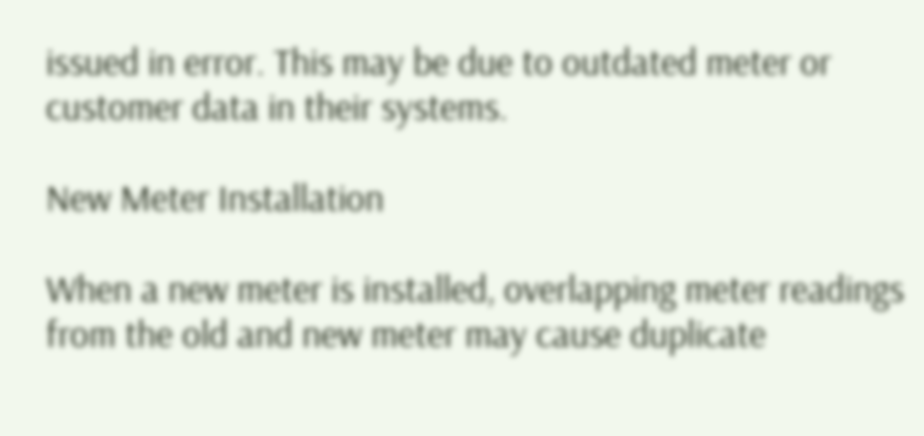issued in error. This may be due to outdated meter or customer data in their systems.

New Meter Installation

When a new meter is installed, overlapping meter readings from the old and new meter may cause duplicate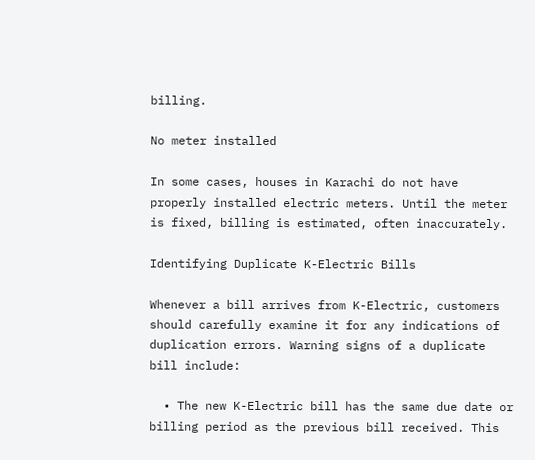billing.

No meter installed

In some cases, houses in Karachi do not have properly installed electric meters. Until the meter is fixed, billing is estimated, often inaccurately.

Identifying Duplicate K-Electric Bills

Whenever a bill arrives from K-Electric, customers should carefully examine it for any indications of duplication errors. Warning signs of a duplicate bill include:

  • The new K-Electric bill has the same due date or billing period as the previous bill received. This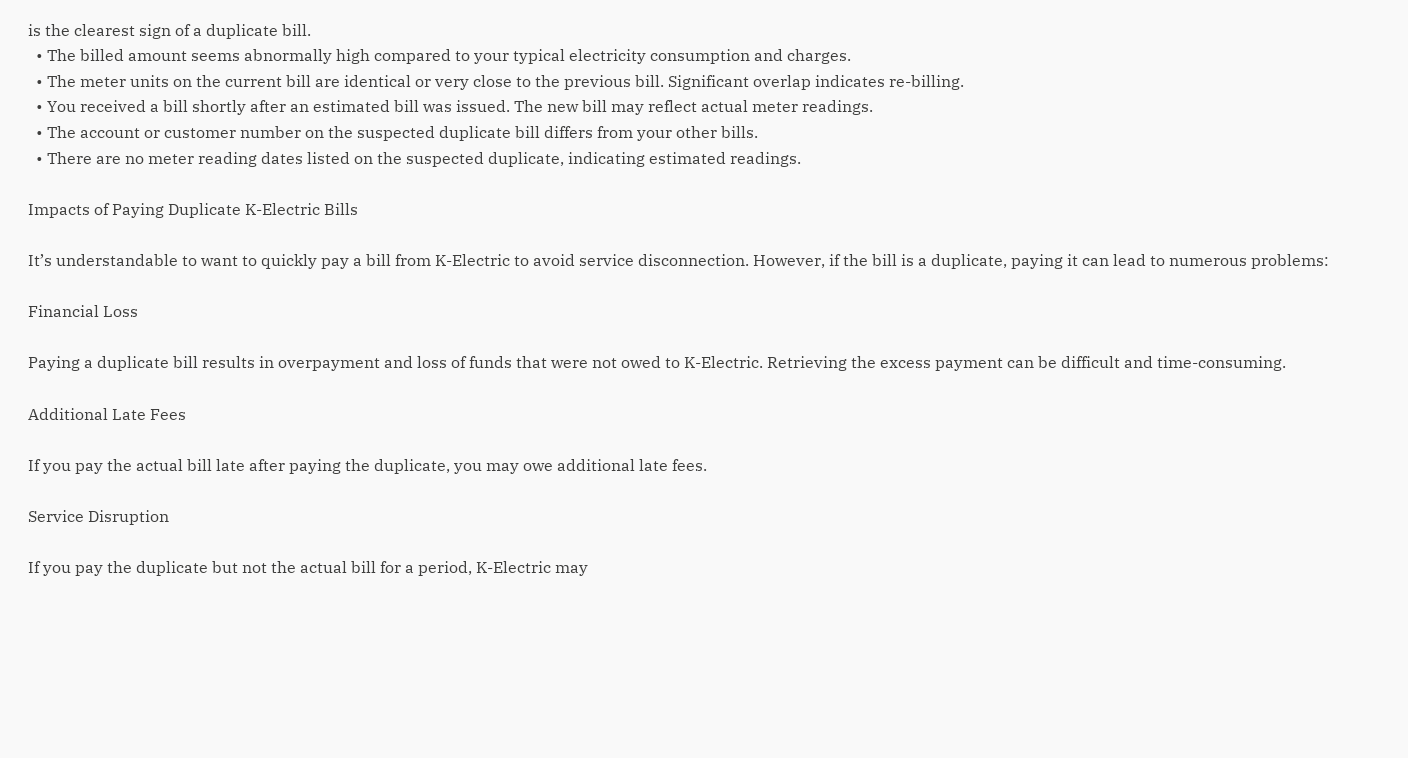is the clearest sign of a duplicate bill.
  • The billed amount seems abnormally high compared to your typical electricity consumption and charges.
  • The meter units on the current bill are identical or very close to the previous bill. Significant overlap indicates re-billing.
  • You received a bill shortly after an estimated bill was issued. The new bill may reflect actual meter readings.
  • The account or customer number on the suspected duplicate bill differs from your other bills.
  • There are no meter reading dates listed on the suspected duplicate, indicating estimated readings.

Impacts of Paying Duplicate K-Electric Bills

It’s understandable to want to quickly pay a bill from K-Electric to avoid service disconnection. However, if the bill is a duplicate, paying it can lead to numerous problems:

Financial Loss

Paying a duplicate bill results in overpayment and loss of funds that were not owed to K-Electric. Retrieving the excess payment can be difficult and time-consuming.

Additional Late Fees

If you pay the actual bill late after paying the duplicate, you may owe additional late fees.

Service Disruption

If you pay the duplicate but not the actual bill for a period, K-Electric may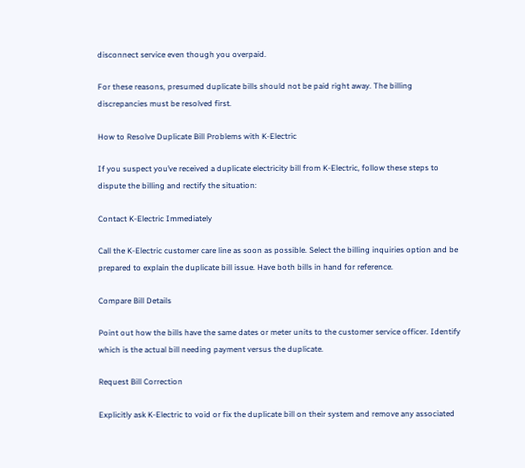disconnect service even though you overpaid.

For these reasons, presumed duplicate bills should not be paid right away. The billing discrepancies must be resolved first.

How to Resolve Duplicate Bill Problems with K-Electric

If you suspect you’ve received a duplicate electricity bill from K-Electric, follow these steps to dispute the billing and rectify the situation:

Contact K-Electric Immediately

Call the K-Electric customer care line as soon as possible. Select the billing inquiries option and be prepared to explain the duplicate bill issue. Have both bills in hand for reference.

Compare Bill Details

Point out how the bills have the same dates or meter units to the customer service officer. Identify which is the actual bill needing payment versus the duplicate.

Request Bill Correction

Explicitly ask K-Electric to void or fix the duplicate bill on their system and remove any associated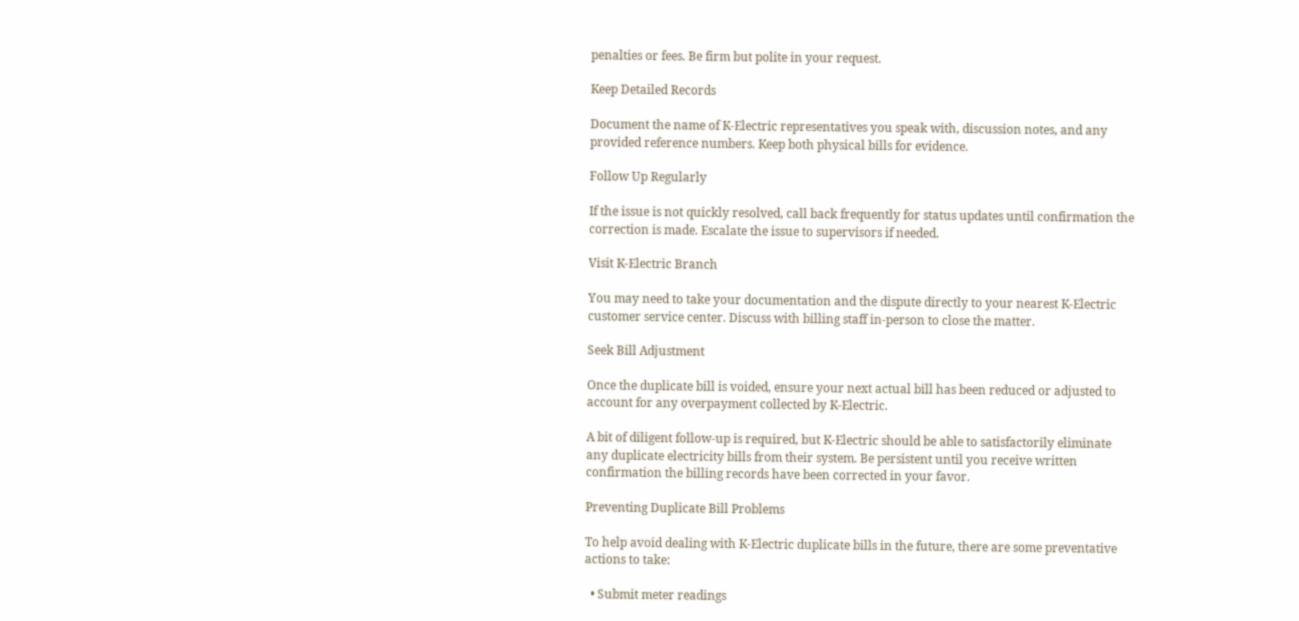penalties or fees. Be firm but polite in your request.

Keep Detailed Records

Document the name of K-Electric representatives you speak with, discussion notes, and any provided reference numbers. Keep both physical bills for evidence.

Follow Up Regularly

If the issue is not quickly resolved, call back frequently for status updates until confirmation the correction is made. Escalate the issue to supervisors if needed.

Visit K-Electric Branch

You may need to take your documentation and the dispute directly to your nearest K-Electric customer service center. Discuss with billing staff in-person to close the matter.

Seek Bill Adjustment

Once the duplicate bill is voided, ensure your next actual bill has been reduced or adjusted to account for any overpayment collected by K-Electric.

A bit of diligent follow-up is required, but K-Electric should be able to satisfactorily eliminate any duplicate electricity bills from their system. Be persistent until you receive written confirmation the billing records have been corrected in your favor.

Preventing Duplicate Bill Problems

To help avoid dealing with K-Electric duplicate bills in the future, there are some preventative actions to take:

  • Submit meter readings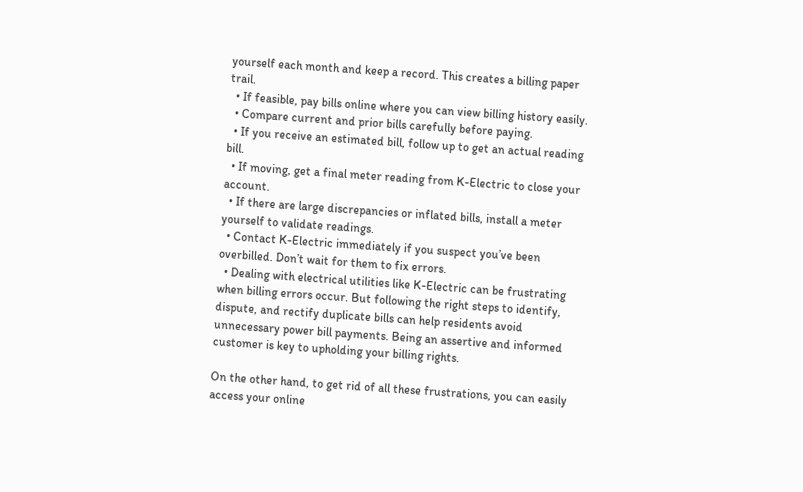yourself each month and keep a record. This creates a billing paper trail.
  • If feasible, pay bills online where you can view billing history easily.
  • Compare current and prior bills carefully before paying.
  • If you receive an estimated bill, follow up to get an actual reading bill.
  • If moving, get a final meter reading from K-Electric to close your account.
  • If there are large discrepancies or inflated bills, install a meter yourself to validate readings.
  • Contact K-Electric immediately if you suspect you’ve been overbilled. Don’t wait for them to fix errors.
  • Dealing with electrical utilities like K-Electric can be frustrating when billing errors occur. But following the right steps to identify, dispute, and rectify duplicate bills can help residents avoid unnecessary power bill payments. Being an assertive and informed customer is key to upholding your billing rights.

On the other hand, to get rid of all these frustrations, you can easily access your online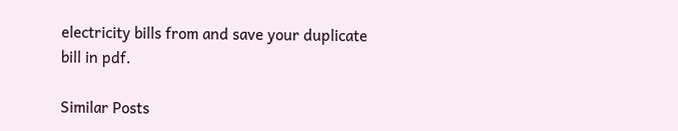electricity bills from and save your duplicate bill in pdf.

Similar Posts